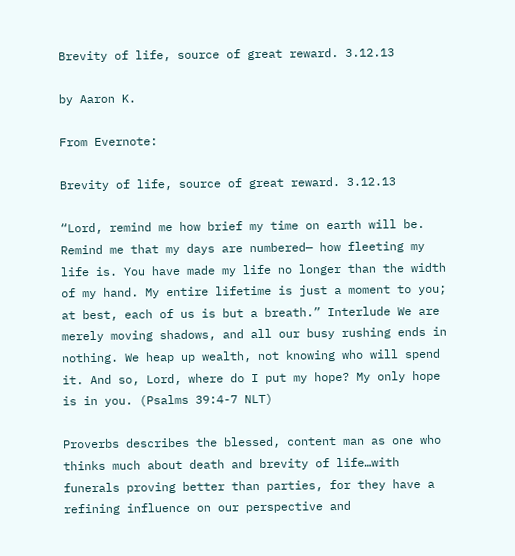Brevity of life, source of great reward. 3.12.13

by Aaron K.

From Evernote:

Brevity of life, source of great reward. 3.12.13

“Lord, remind me how brief my time on earth will be. Remind me that my days are numbered— how fleeting my life is. You have made my life no longer than the width of my hand. My entire lifetime is just a moment to you; at best, each of us is but a breath.” Interlude We are merely moving shadows, and all our busy rushing ends in nothing. We heap up wealth, not knowing who will spend it. And so, Lord, where do I put my hope? My only hope is in you. (Psalms 39:4-7 NLT)

Proverbs describes the blessed, content man as one who thinks much about death and brevity of life…with funerals proving better than parties, for they have a refining influence on our perspective and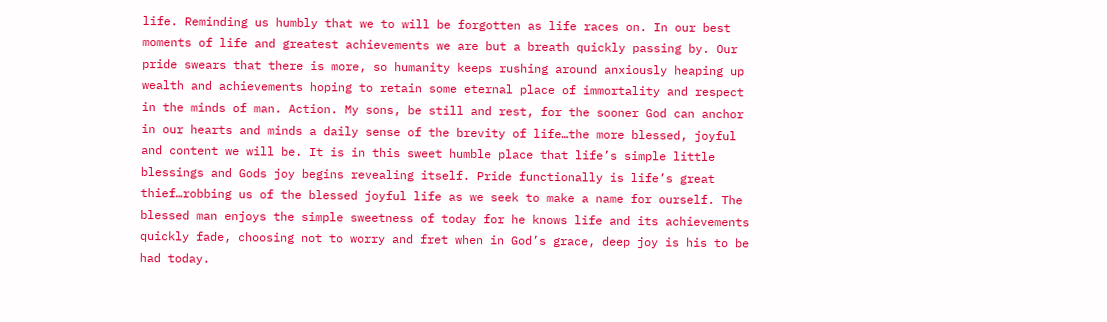life. Reminding us humbly that we to will be forgotten as life races on. In our best moments of life and greatest achievements we are but a breath quickly passing by. Our pride swears that there is more, so humanity keeps rushing around anxiously heaping up wealth and achievements hoping to retain some eternal place of immortality and respect in the minds of man. Action. My sons, be still and rest, for the sooner God can anchor in our hearts and minds a daily sense of the brevity of life…the more blessed, joyful and content we will be. It is in this sweet humble place that life’s simple little blessings and Gods joy begins revealing itself. Pride functionally is life’s great thief…robbing us of the blessed joyful life as we seek to make a name for ourself. The blessed man enjoys the simple sweetness of today for he knows life and its achievements quickly fade, choosing not to worry and fret when in God’s grace, deep joy is his to be had today.